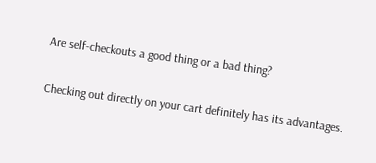Are self-checkouts a good thing or a bad thing?

Checking out directly on your cart definitely has its advantages.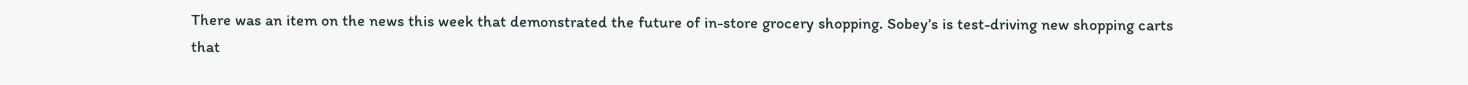There was an item on the news this week that demonstrated the future of in-store grocery shopping. Sobey’s is test-driving new shopping carts that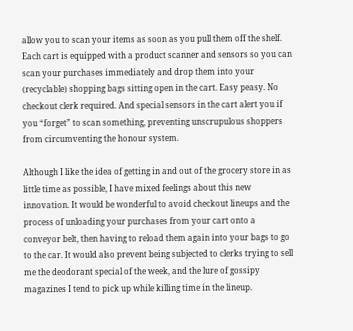allow you to scan your items as soon as you pull them off the shelf. Each cart is equipped with a product scanner and sensors so you can scan your purchases immediately and drop them into your (recyclable) shopping bags sitting open in the cart. Easy peasy. No checkout clerk required. And special sensors in the cart alert you if you “forget” to scan something, preventing unscrupulous shoppers from circumventing the honour system.

Although I like the idea of getting in and out of the grocery store in as little time as possible, I have mixed feelings about this new innovation. It would be wonderful to avoid checkout lineups and the process of unloading your purchases from your cart onto a conveyor belt, then having to reload them again into your bags to go to the car. It would also prevent being subjected to clerks trying to sell me the deodorant special of the week, and the lure of gossipy magazines I tend to pick up while killing time in the lineup.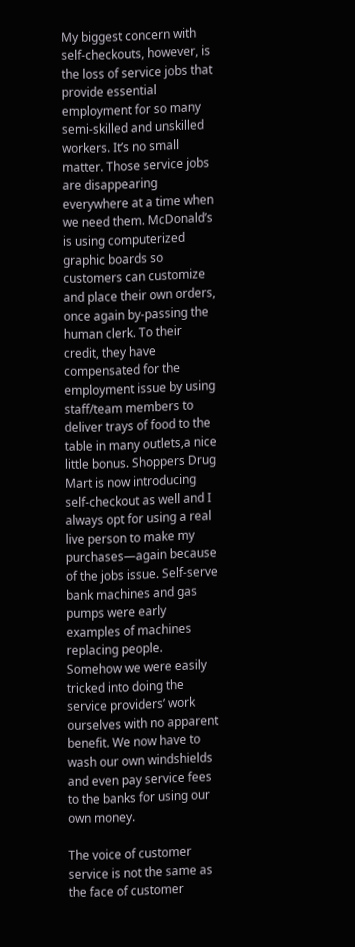My biggest concern with self-checkouts, however, is the loss of service jobs that provide essential employment for so many semi-skilled and unskilled workers. It’s no small matter. Those service jobs are disappearing everywhere at a time when we need them. McDonald’s is using computerized graphic boards so customers can customize and place their own orders, once again by-passing the human clerk. To their credit, they have compensated for the employment issue by using staff/team members to deliver trays of food to the table in many outlets,a nice little bonus. Shoppers Drug Mart is now introducing self-checkout as well and I always opt for using a real live person to make my purchases—again because of the jobs issue. Self-serve bank machines and gas pumps were early examples of machines replacing people. Somehow we were easily tricked into doing the service providers’ work ourselves with no apparent benefit. We now have to wash our own windshields and even pay service fees to the banks for using our own money.

The voice of customer service is not the same as the face of customer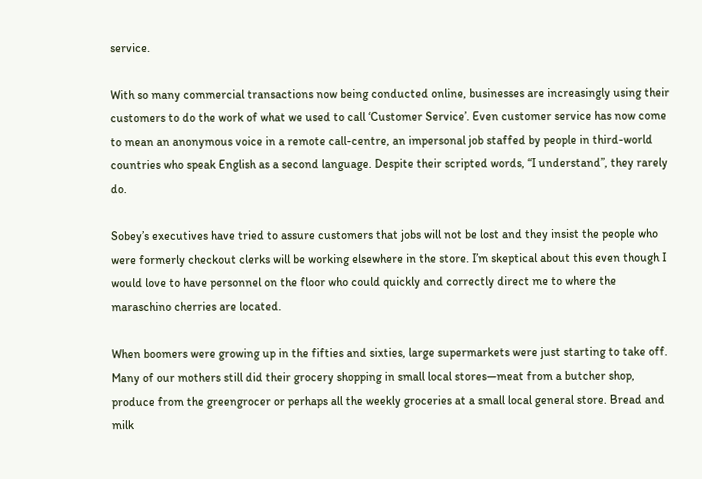service.

With so many commercial transactions now being conducted online, businesses are increasingly using their customers to do the work of what we used to call ‘Customer Service’. Even customer service has now come to mean an anonymous voice in a remote call-centre, an impersonal job staffed by people in third-world countries who speak English as a second language. Despite their scripted words, “I understand”, they rarely do.

Sobey’s executives have tried to assure customers that jobs will not be lost and they insist the people who were formerly checkout clerks will be working elsewhere in the store. I’m skeptical about this even though I would love to have personnel on the floor who could quickly and correctly direct me to where the maraschino cherries are located.

When boomers were growing up in the fifties and sixties, large supermarkets were just starting to take off. Many of our mothers still did their grocery shopping in small local stores—meat from a butcher shop, produce from the greengrocer or perhaps all the weekly groceries at a small local general store. Bread and milk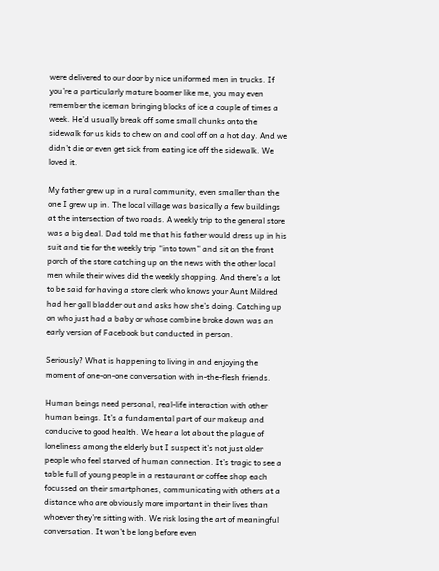were delivered to our door by nice uniformed men in trucks. If you’re a particularly mature boomer like me, you may even remember the iceman bringing blocks of ice a couple of times a week. He’d usually break off some small chunks onto the sidewalk for us kids to chew on and cool off on a hot day. And we didn’t die or even get sick from eating ice off the sidewalk. We loved it.

My father grew up in a rural community, even smaller than the one I grew up in. The local village was basically a few buildings at the intersection of two roads. A weekly trip to the general store was a big deal. Dad told me that his father would dress up in his suit and tie for the weekly trip “into town” and sit on the front porch of the store catching up on the news with the other local men while their wives did the weekly shopping. And there’s a lot to be said for having a store clerk who knows your Aunt Mildred had her gall bladder out and asks how she’s doing. Catching up on who just had a baby or whose combine broke down was an early version of Facebook but conducted in person.

Seriously? What is happening to living in and enjoying the moment of one-on-one conversation with in-the-flesh friends.

Human beings need personal, real-life interaction with other human beings. It’s a fundamental part of our makeup and conducive to good health. We hear a lot about the plague of loneliness among the elderly but I suspect it’s not just older people who feel starved of human connection. It’s tragic to see a table full of young people in a restaurant or coffee shop each focussed on their smartphones, communicating with others at a distance who are obviously more important in their lives than whoever they’re sitting with. We risk losing the art of meaningful conversation. It won’t be long before even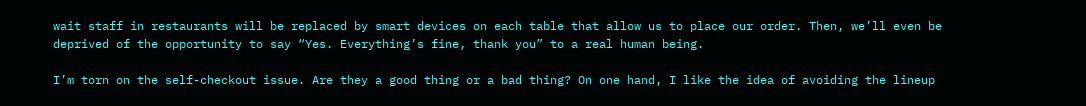wait staff in restaurants will be replaced by smart devices on each table that allow us to place our order. Then, we’ll even be deprived of the opportunity to say “Yes. Everything’s fine, thank you” to a real human being.

I’m torn on the self-checkout issue. Are they a good thing or a bad thing? On one hand, I like the idea of avoiding the lineup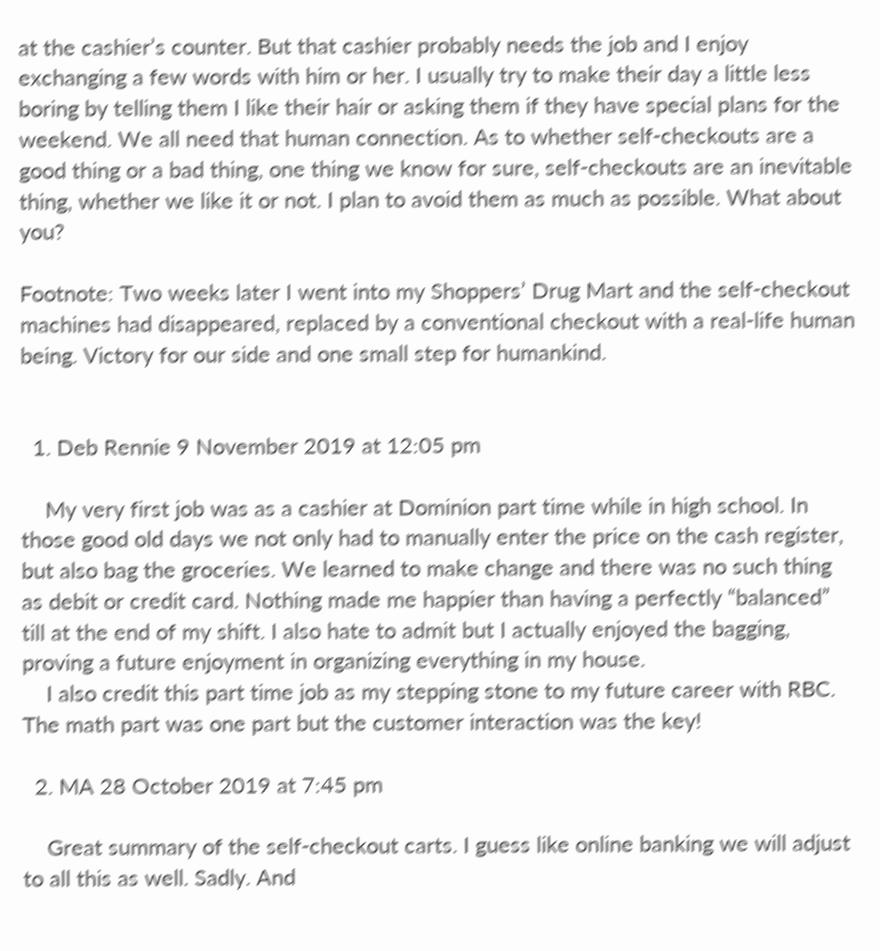at the cashier’s counter. But that cashier probably needs the job and I enjoy exchanging a few words with him or her. I usually try to make their day a little less boring by telling them I like their hair or asking them if they have special plans for the weekend. We all need that human connection. As to whether self-checkouts are a good thing or a bad thing, one thing we know for sure, self-checkouts are an inevitable thing, whether we like it or not. I plan to avoid them as much as possible. What about you?

Footnote: Two weeks later I went into my Shoppers’ Drug Mart and the self-checkout machines had disappeared, replaced by a conventional checkout with a real-life human being. Victory for our side and one small step for humankind.


  1. Deb Rennie 9 November 2019 at 12:05 pm

    My very first job was as a cashier at Dominion part time while in high school. In those good old days we not only had to manually enter the price on the cash register, but also bag the groceries. We learned to make change and there was no such thing as debit or credit card. Nothing made me happier than having a perfectly “balanced” till at the end of my shift. I also hate to admit but I actually enjoyed the bagging, proving a future enjoyment in organizing everything in my house.
    I also credit this part time job as my stepping stone to my future career with RBC. The math part was one part but the customer interaction was the key!

  2. MA 28 October 2019 at 7:45 pm

    Great summary of the self-checkout carts. I guess like online banking we will adjust to all this as well. Sadly. And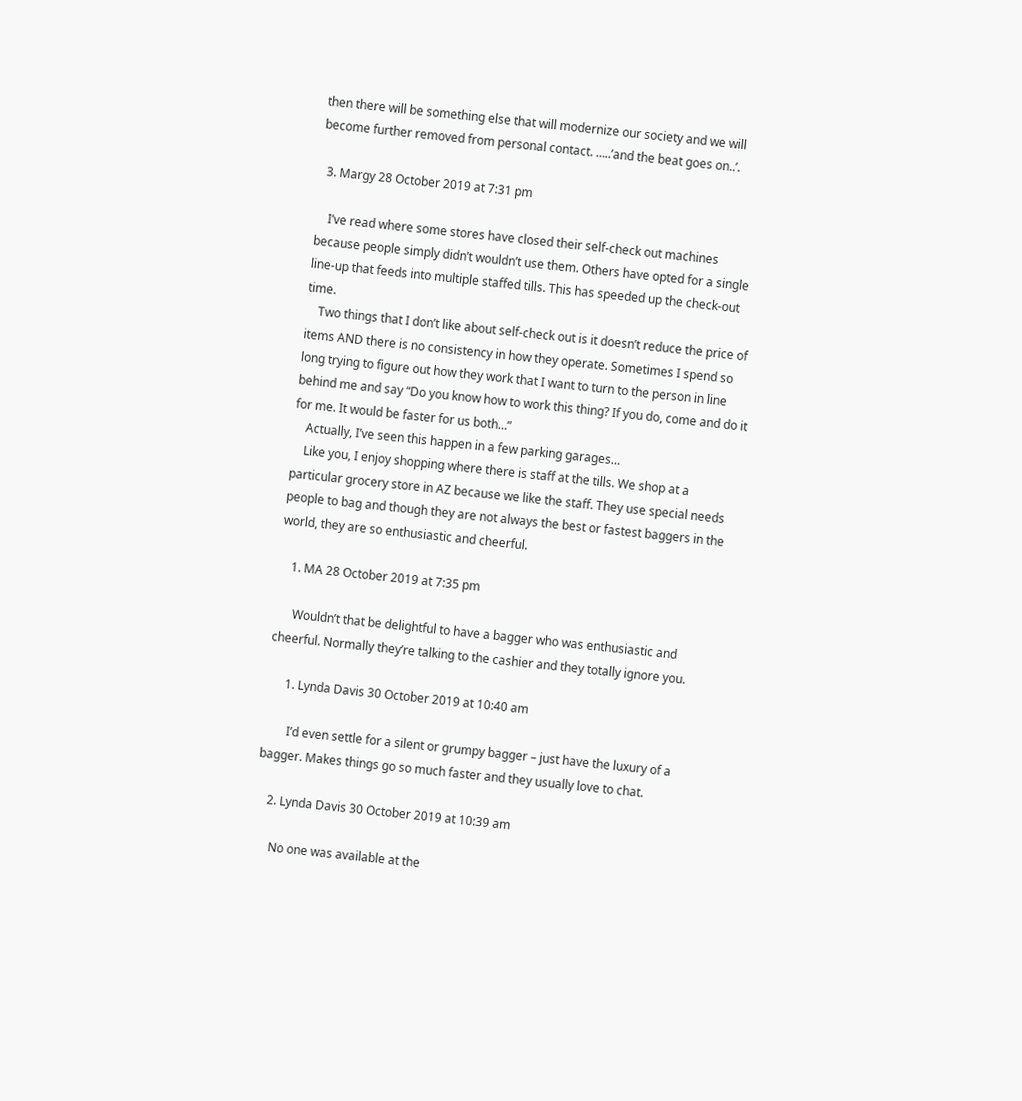then there will be something else that will modernize our society and we will become further removed from personal contact. …..’and the beat goes on..’.

  3. Margy 28 October 2019 at 7:31 pm

    I’ve read where some stores have closed their self-check out machines because people simply didn’t wouldn’t use them. Others have opted for a single line-up that feeds into multiple staffed tills. This has speeded up the check-out time.
    Two things that I don’t like about self-check out is it doesn’t reduce the price of items AND there is no consistency in how they operate. Sometimes I spend so long trying to figure out how they work that I want to turn to the person in line behind me and say “Do you know how to work this thing? If you do, come and do it for me. It would be faster for us both…”
    Actually, I’ve seen this happen in a few parking garages…
    Like you, I enjoy shopping where there is staff at the tills. We shop at a particular grocery store in AZ because we like the staff. They use special needs people to bag and though they are not always the best or fastest baggers in the world, they are so enthusiastic and cheerful.

    1. MA 28 October 2019 at 7:35 pm

      Wouldn’t that be delightful to have a bagger who was enthusiastic and cheerful. Normally they’re talking to the cashier and they totally ignore you.

      1. Lynda Davis 30 October 2019 at 10:40 am

        I’d even settle for a silent or grumpy bagger – just have the luxury of a bagger. Makes things go so much faster and they usually love to chat.

    2. Lynda Davis 30 October 2019 at 10:39 am

      No one was available at the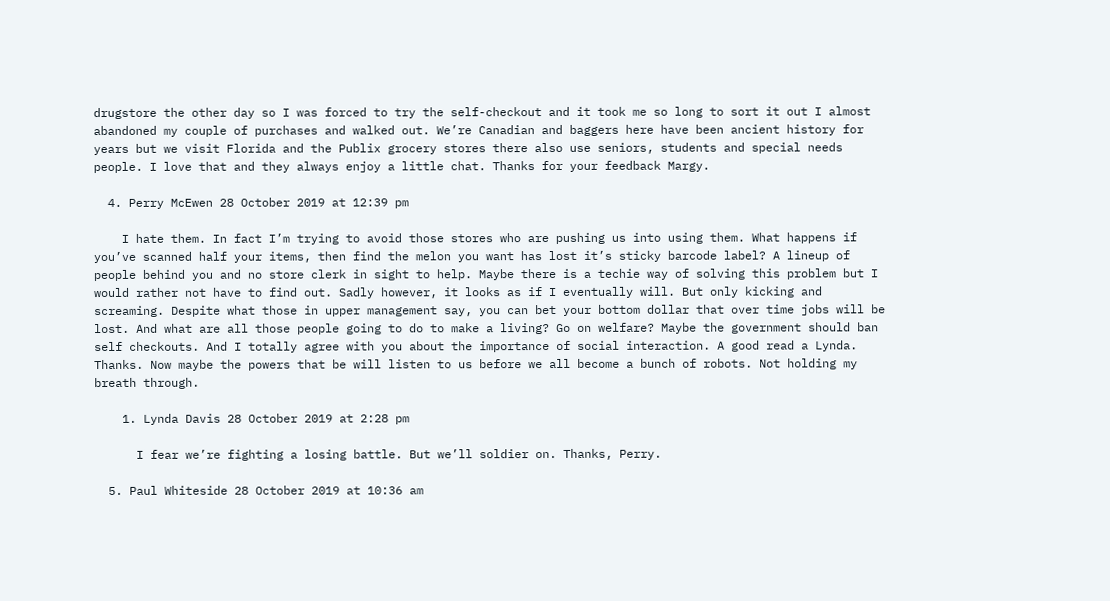drugstore the other day so I was forced to try the self-checkout and it took me so long to sort it out I almost abandoned my couple of purchases and walked out. We’re Canadian and baggers here have been ancient history for years but we visit Florida and the Publix grocery stores there also use seniors, students and special needs people. I love that and they always enjoy a little chat. Thanks for your feedback Margy.

  4. Perry McEwen 28 October 2019 at 12:39 pm

    I hate them. In fact I’m trying to avoid those stores who are pushing us into using them. What happens if you’ve scanned half your items, then find the melon you want has lost it’s sticky barcode label? A lineup of people behind you and no store clerk in sight to help. Maybe there is a techie way of solving this problem but I would rather not have to find out. Sadly however, it looks as if I eventually will. But only kicking and screaming. Despite what those in upper management say, you can bet your bottom dollar that over time jobs will be lost. And what are all those people going to do to make a living? Go on welfare? Maybe the government should ban self checkouts. And I totally agree with you about the importance of social interaction. A good read a Lynda. Thanks. Now maybe the powers that be will listen to us before we all become a bunch of robots. Not holding my breath through.

    1. Lynda Davis 28 October 2019 at 2:28 pm

      I fear we’re fighting a losing battle. But we’ll soldier on. Thanks, Perry.

  5. Paul Whiteside 28 October 2019 at 10:36 am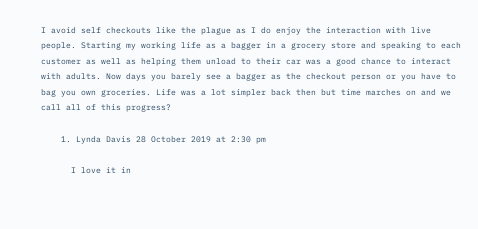I avoid self checkouts like the plague as I do enjoy the interaction with live people. Starting my working life as a bagger in a grocery store and speaking to each customer as well as helping them unload to their car was a good chance to interact with adults. Now days you barely see a bagger as the checkout person or you have to bag you own groceries. Life was a lot simpler back then but time marches on and we call all of this progress?

    1. Lynda Davis 28 October 2019 at 2:30 pm

      I love it in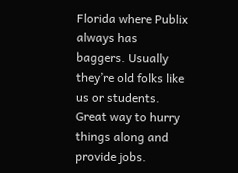Florida where Publix always has baggers. Usually they’re old folks like us or students. Great way to hurry things along and provide jobs.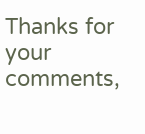Thanks for your comments,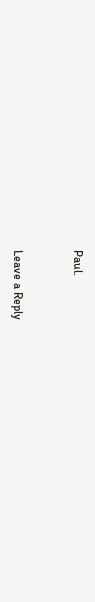Paul.


Leave a Reply